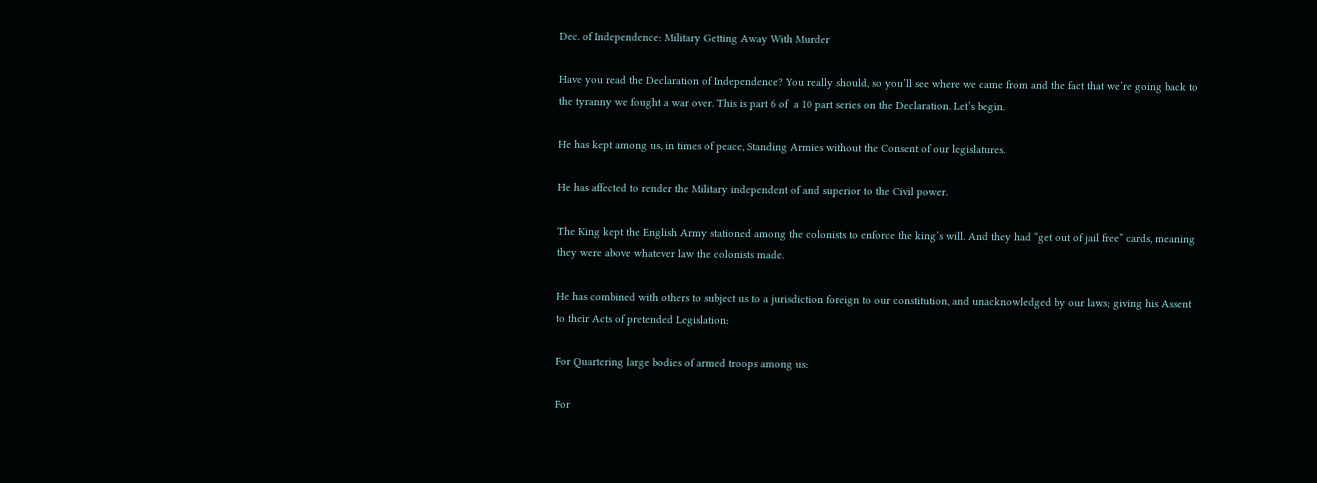Dec. of Independence: Military Getting Away With Murder

Have you read the Declaration of Independence? You really should, so you’ll see where we came from and the fact that we’re going back to the tyranny we fought a war over. This is part 6 of  a 10 part series on the Declaration. Let’s begin.

He has kept among us, in times of peace, Standing Armies without the Consent of our legislatures.

He has affected to render the Military independent of and superior to the Civil power.

The King kept the English Army stationed among the colonists to enforce the king’s will. And they had “get out of jail free” cards, meaning they were above whatever law the colonists made.

He has combined with others to subject us to a jurisdiction foreign to our constitution, and unacknowledged by our laws; giving his Assent to their Acts of pretended Legislation:

For Quartering large bodies of armed troops among us:

For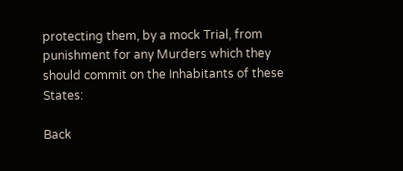protecting them, by a mock Trial, from punishment for any Murders which they should commit on the Inhabitants of these States:

Back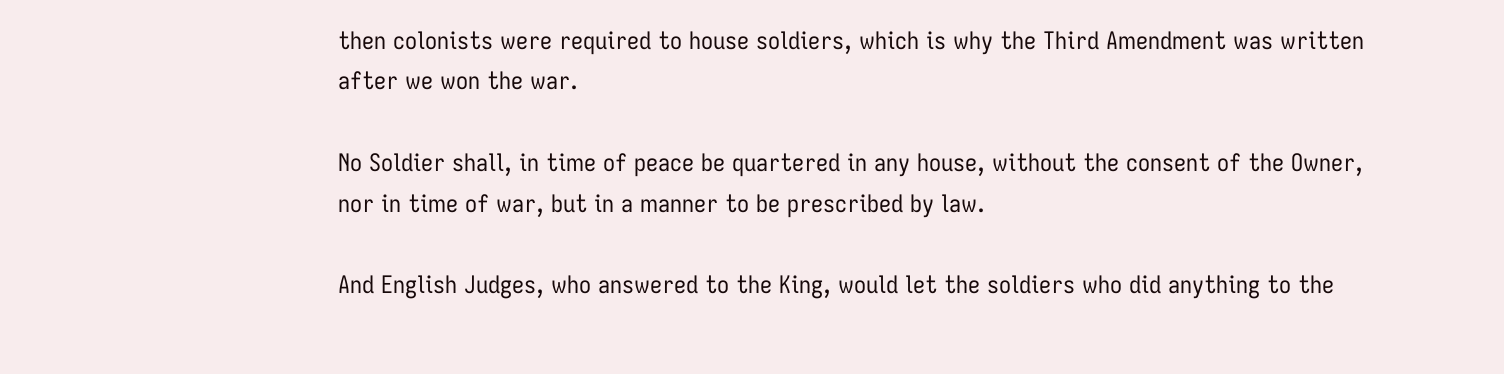then colonists were required to house soldiers, which is why the Third Amendment was written after we won the war.

No Soldier shall, in time of peace be quartered in any house, without the consent of the Owner, nor in time of war, but in a manner to be prescribed by law.

And English Judges, who answered to the King, would let the soldiers who did anything to the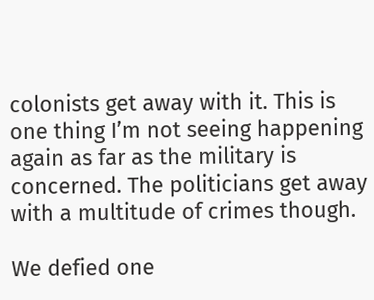colonists get away with it. This is one thing I’m not seeing happening again as far as the military is concerned. The politicians get away with a multitude of crimes though.

We defied one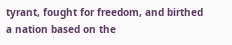tyrant, fought for freedom, and birthed a nation based on the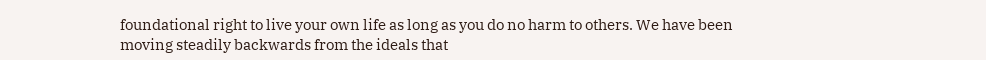foundational right to live your own life as long as you do no harm to others. We have been moving steadily backwards from the ideals that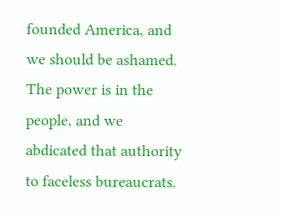founded America, and we should be ashamed. The power is in the people, and we abdicated that authority to faceless bureaucrats.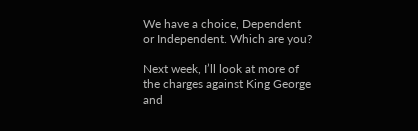We have a choice, Dependent or Independent. Which are you?

Next week, I’ll look at more of the charges against King George and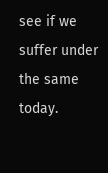see if we suffer under the same today.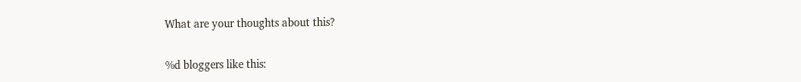What are your thoughts about this?

%d bloggers like this: